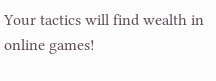Your tactics will find wealth in online games!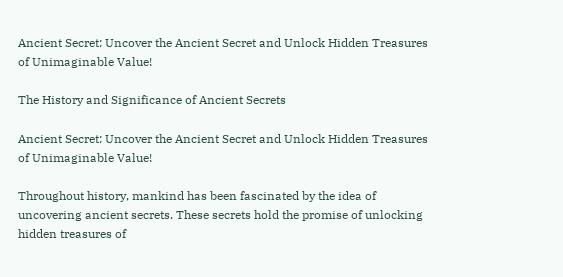Ancient Secret: Uncover the Ancient Secret and Unlock Hidden Treasures of Unimaginable Value!

The History and Significance of Ancient Secrets

Ancient Secret: Uncover the Ancient Secret and Unlock Hidden Treasures of Unimaginable Value!

Throughout history, mankind has been fascinated by the idea of uncovering ancient secrets. These secrets hold the promise of unlocking hidden treasures of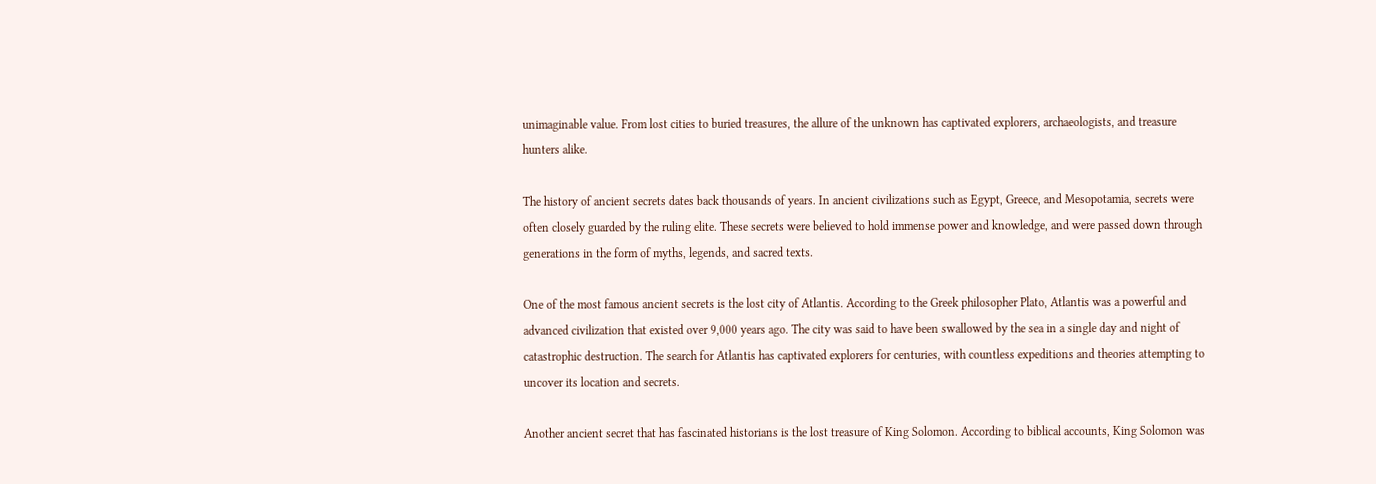unimaginable value. From lost cities to buried treasures, the allure of the unknown has captivated explorers, archaeologists, and treasure hunters alike.

The history of ancient secrets dates back thousands of years. In ancient civilizations such as Egypt, Greece, and Mesopotamia, secrets were often closely guarded by the ruling elite. These secrets were believed to hold immense power and knowledge, and were passed down through generations in the form of myths, legends, and sacred texts.

One of the most famous ancient secrets is the lost city of Atlantis. According to the Greek philosopher Plato, Atlantis was a powerful and advanced civilization that existed over 9,000 years ago. The city was said to have been swallowed by the sea in a single day and night of catastrophic destruction. The search for Atlantis has captivated explorers for centuries, with countless expeditions and theories attempting to uncover its location and secrets.

Another ancient secret that has fascinated historians is the lost treasure of King Solomon. According to biblical accounts, King Solomon was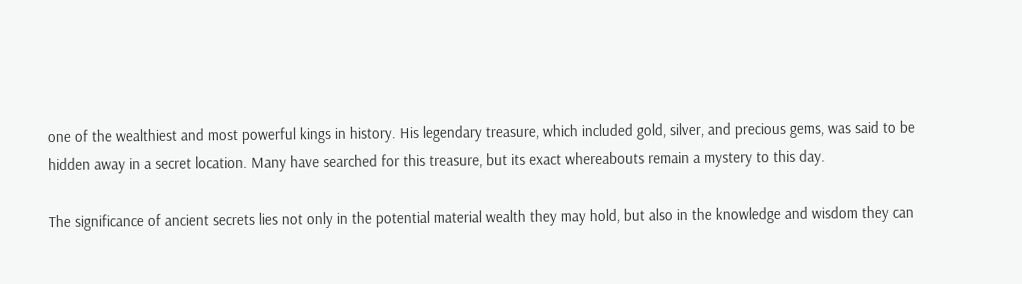one of the wealthiest and most powerful kings in history. His legendary treasure, which included gold, silver, and precious gems, was said to be hidden away in a secret location. Many have searched for this treasure, but its exact whereabouts remain a mystery to this day.

The significance of ancient secrets lies not only in the potential material wealth they may hold, but also in the knowledge and wisdom they can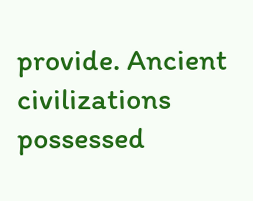provide. Ancient civilizations possessed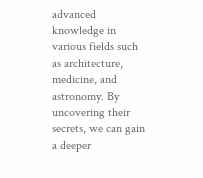advanced knowledge in various fields such as architecture, medicine, and astronomy. By uncovering their secrets, we can gain a deeper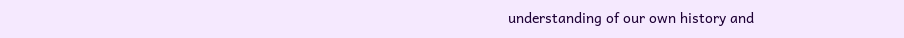understanding of our own history and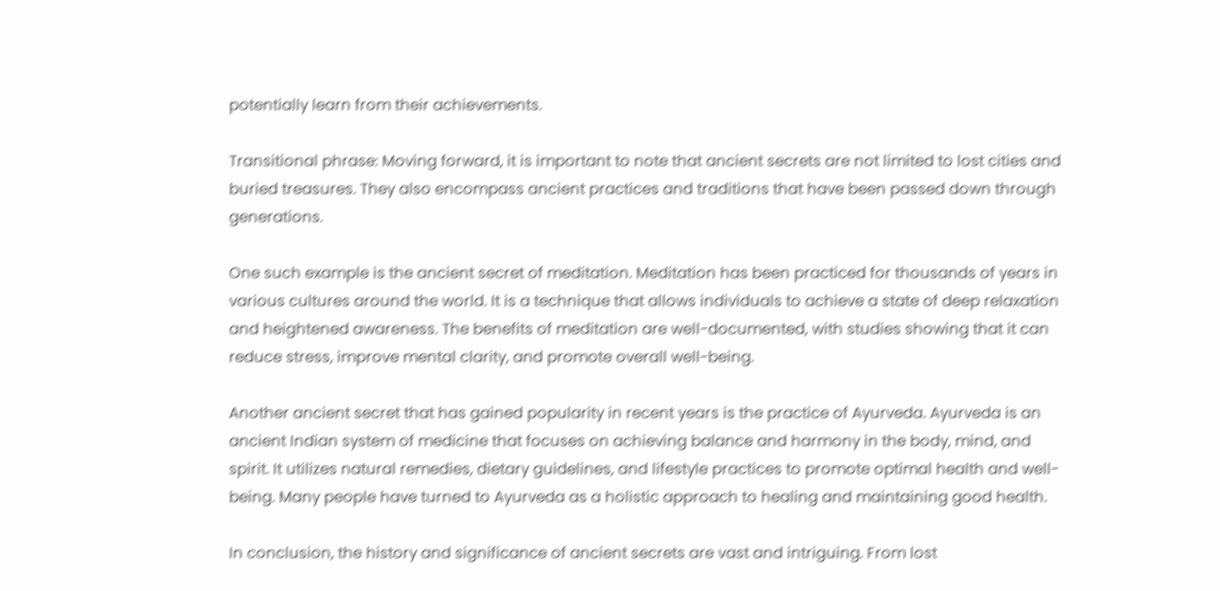potentially learn from their achievements.

Transitional phrase: Moving forward, it is important to note that ancient secrets are not limited to lost cities and buried treasures. They also encompass ancient practices and traditions that have been passed down through generations.

One such example is the ancient secret of meditation. Meditation has been practiced for thousands of years in various cultures around the world. It is a technique that allows individuals to achieve a state of deep relaxation and heightened awareness. The benefits of meditation are well-documented, with studies showing that it can reduce stress, improve mental clarity, and promote overall well-being.

Another ancient secret that has gained popularity in recent years is the practice of Ayurveda. Ayurveda is an ancient Indian system of medicine that focuses on achieving balance and harmony in the body, mind, and spirit. It utilizes natural remedies, dietary guidelines, and lifestyle practices to promote optimal health and well-being. Many people have turned to Ayurveda as a holistic approach to healing and maintaining good health.

In conclusion, the history and significance of ancient secrets are vast and intriguing. From lost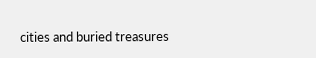cities and buried treasures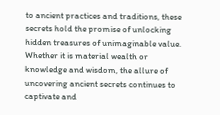to ancient practices and traditions, these secrets hold the promise of unlocking hidden treasures of unimaginable value. Whether it is material wealth or knowledge and wisdom, the allure of uncovering ancient secrets continues to captivate and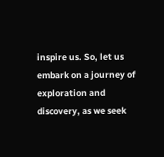inspire us. So, let us embark on a journey of exploration and discovery, as we seek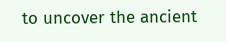to uncover the ancient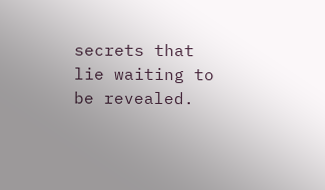secrets that lie waiting to be revealed.